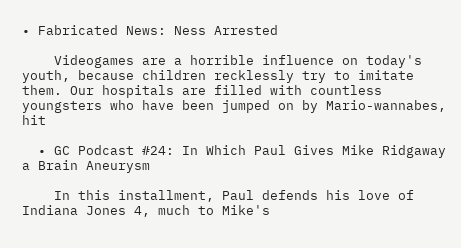• Fabricated News: Ness Arrested

    Videogames are a horrible influence on today's youth, because children recklessly try to imitate them. Our hospitals are filled with countless youngsters who have been jumped on by Mario-wannabes, hit

  • GC Podcast #24: In Which Paul Gives Mike Ridgaway a Brain Aneurysm

    In this installment, Paul defends his love of Indiana Jones 4, much to Mike's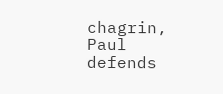chagrin, Paul defends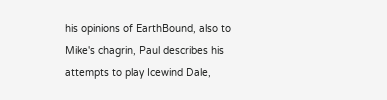his opinions of EarthBound, also to Mike's chagrin, Paul describes his attempts to play Icewind Dale,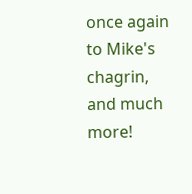once again to Mike's chagrin, and much more!